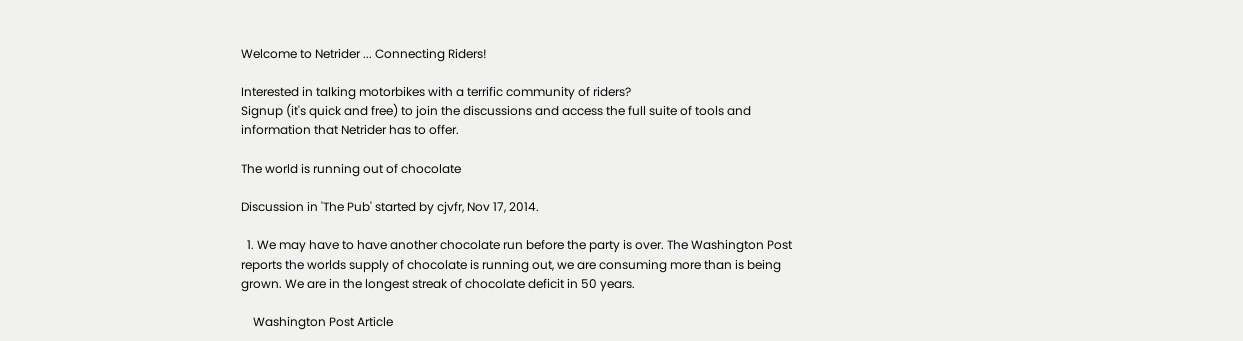Welcome to Netrider ... Connecting Riders!

Interested in talking motorbikes with a terrific community of riders?
Signup (it's quick and free) to join the discussions and access the full suite of tools and information that Netrider has to offer.

The world is running out of chocolate

Discussion in 'The Pub' started by cjvfr, Nov 17, 2014.

  1. We may have to have another chocolate run before the party is over. The Washington Post reports the worlds supply of chocolate is running out, we are consuming more than is being grown. We are in the longest streak of chocolate deficit in 50 years.

    Washington Post Article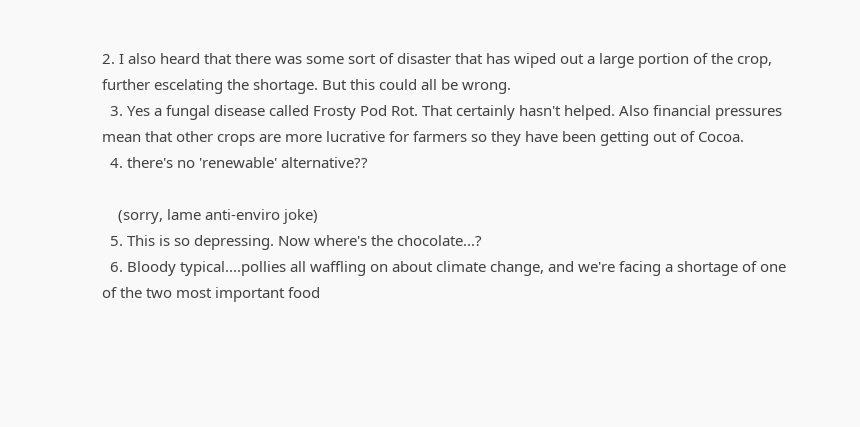2. I also heard that there was some sort of disaster that has wiped out a large portion of the crop, further escelating the shortage. But this could all be wrong.
  3. Yes a fungal disease called Frosty Pod Rot. That certainly hasn't helped. Also financial pressures mean that other crops are more lucrative for farmers so they have been getting out of Cocoa.
  4. there's no 'renewable' alternative??

    (sorry, lame anti-enviro joke)
  5. This is so depressing. Now where's the chocolate...?
  6. Bloody typical....pollies all waffling on about climate change, and we're facing a shortage of one of the two most important food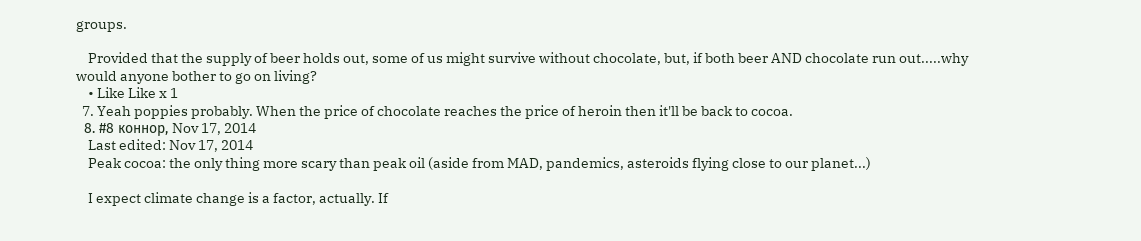groups.

    Provided that the supply of beer holds out, some of us might survive without chocolate, but, if both beer AND chocolate run out.....why would anyone bother to go on living?
    • Like Like x 1
  7. Yeah poppies probably. When the price of chocolate reaches the price of heroin then it'll be back to cocoa.
  8. #8 коннор, Nov 17, 2014
    Last edited: Nov 17, 2014
    Peak cocoa: the only thing more scary than peak oil (aside from MAD, pandemics, asteroids flying close to our planet...)

    I expect climate change is a factor, actually. If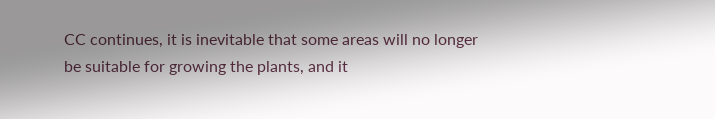CC continues, it is inevitable that some areas will no longer be suitable for growing the plants, and it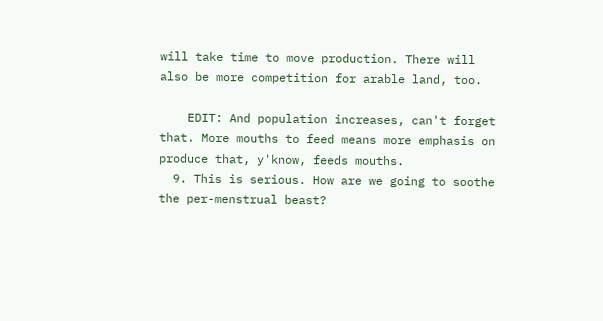will take time to move production. There will also be more competition for arable land, too.

    EDIT: And population increases, can't forget that. More mouths to feed means more emphasis on produce that, y'know, feeds mouths.
  9. This is serious. How are we going to soothe the per-menstrual beast?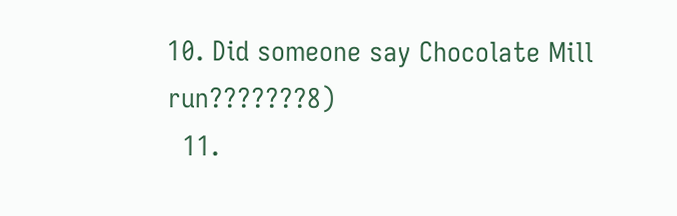10. Did someone say Chocolate Mill run???????8)
  11.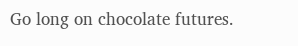Go long on chocolate futures.